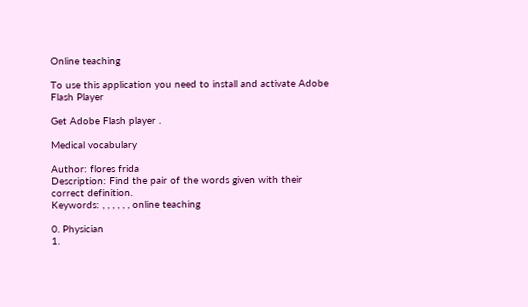Online teaching

To use this application you need to install and activate Adobe Flash Player

Get Adobe Flash player .

Medical vocabulary

Author: flores frida
Description: Find the pair of the words given with their correct definition.
Keywords: , , , , , , online teaching

0. Physician
1.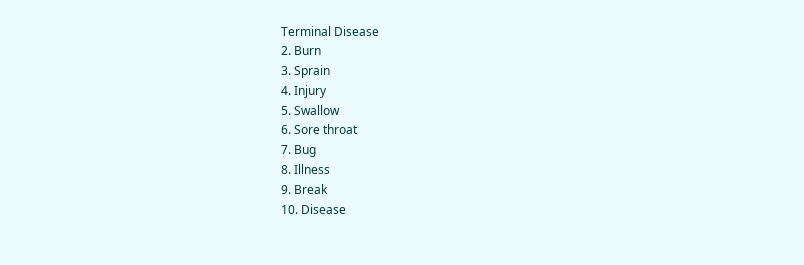Terminal Disease
2. Burn
3. Sprain
4. Injury
5. Swallow
6. Sore throat
7. Bug
8. Illness
9. Break
10. Disease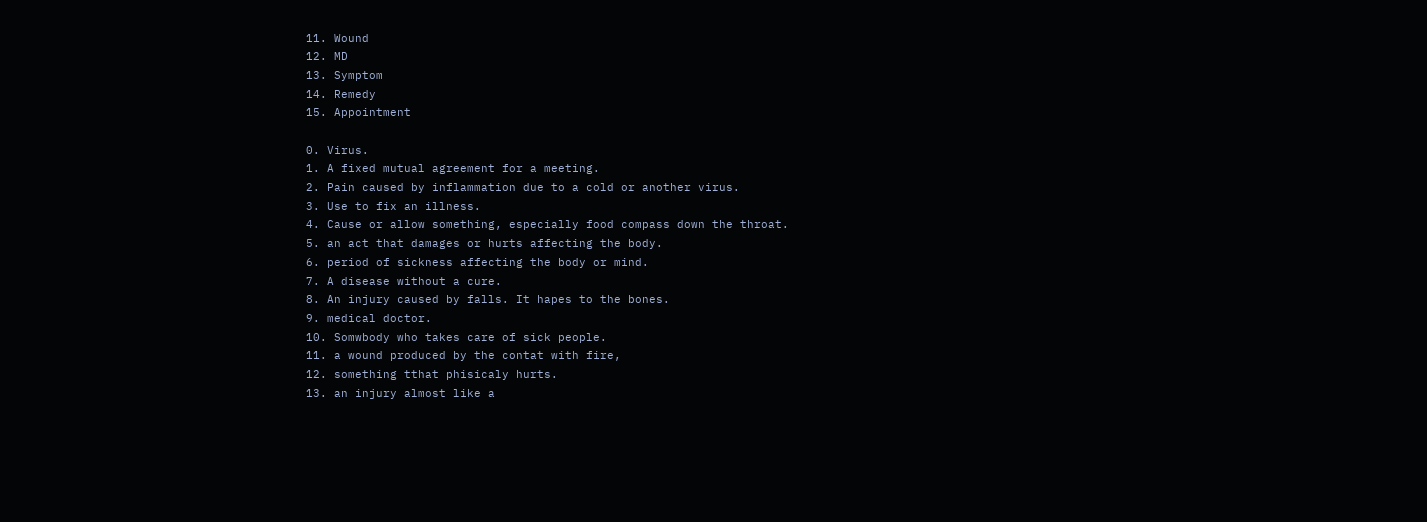11. Wound
12. MD
13. Symptom
14. Remedy
15. Appointment

0. Virus.
1. A fixed mutual agreement for a meeting.
2. Pain caused by inflammation due to a cold or another virus.
3. Use to fix an illness.
4. Cause or allow something, especially food compass down the throat.
5. an act that damages or hurts affecting the body.
6. period of sickness affecting the body or mind.
7. A disease without a cure.
8. An injury caused by falls. It hapes to the bones.
9. medical doctor.
10. Somwbody who takes care of sick people.
11. a wound produced by the contat with fire,
12. something tthat phisicaly hurts.
13. an injury almost like a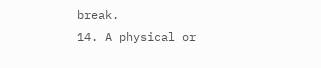break.
14. A physical or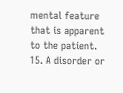mental feature that is apparent to the patient.
15. A disorder or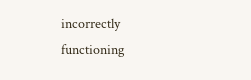incorrectly functioning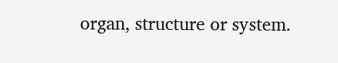organ, structure or system.